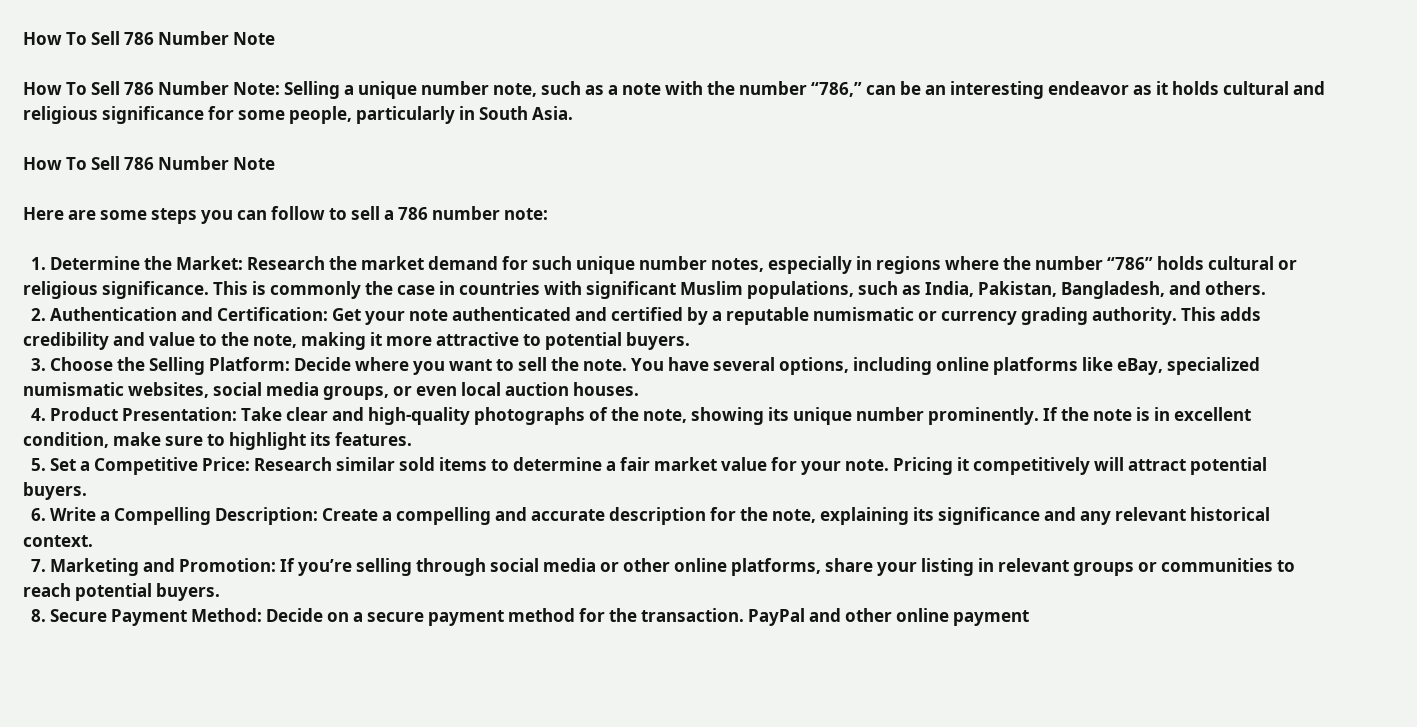How To Sell 786 Number Note

How To Sell 786 Number Note: Selling a unique number note, such as a note with the number “786,” can be an interesting endeavor as it holds cultural and religious significance for some people, particularly in South Asia.

How To Sell 786 Number Note

Here are some steps you can follow to sell a 786 number note:

  1. Determine the Market: Research the market demand for such unique number notes, especially in regions where the number “786” holds cultural or religious significance. This is commonly the case in countries with significant Muslim populations, such as India, Pakistan, Bangladesh, and others.
  2. Authentication and Certification: Get your note authenticated and certified by a reputable numismatic or currency grading authority. This adds credibility and value to the note, making it more attractive to potential buyers.
  3. Choose the Selling Platform: Decide where you want to sell the note. You have several options, including online platforms like eBay, specialized numismatic websites, social media groups, or even local auction houses.
  4. Product Presentation: Take clear and high-quality photographs of the note, showing its unique number prominently. If the note is in excellent condition, make sure to highlight its features.
  5. Set a Competitive Price: Research similar sold items to determine a fair market value for your note. Pricing it competitively will attract potential buyers.
  6. Write a Compelling Description: Create a compelling and accurate description for the note, explaining its significance and any relevant historical context.
  7. Marketing and Promotion: If you’re selling through social media or other online platforms, share your listing in relevant groups or communities to reach potential buyers.
  8. Secure Payment Method: Decide on a secure payment method for the transaction. PayPal and other online payment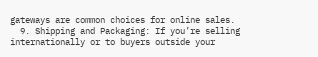gateways are common choices for online sales.
  9. Shipping and Packaging: If you’re selling internationally or to buyers outside your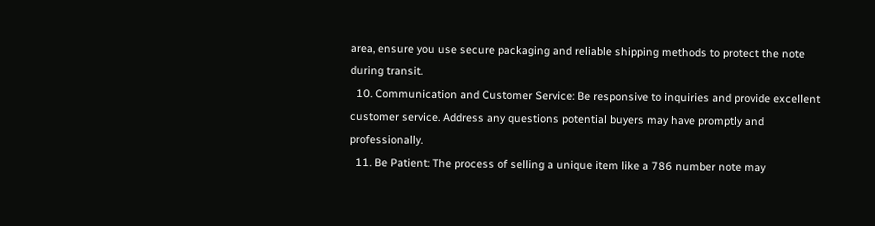area, ensure you use secure packaging and reliable shipping methods to protect the note during transit.
  10. Communication and Customer Service: Be responsive to inquiries and provide excellent customer service. Address any questions potential buyers may have promptly and professionally.
  11. Be Patient: The process of selling a unique item like a 786 number note may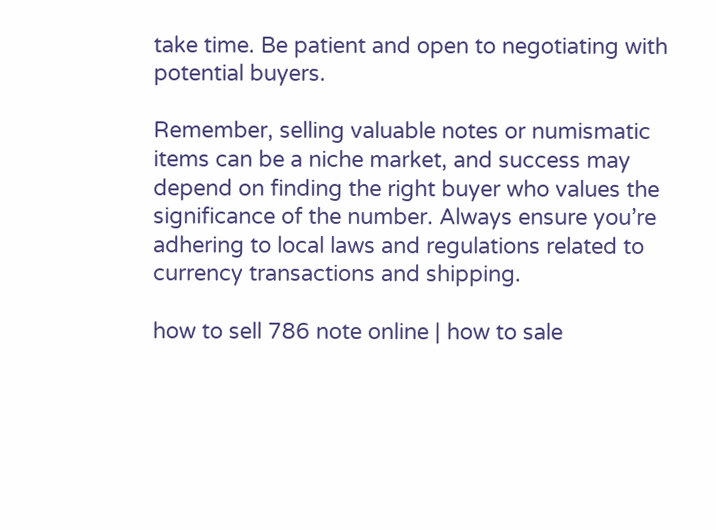take time. Be patient and open to negotiating with potential buyers.

Remember, selling valuable notes or numismatic items can be a niche market, and success may depend on finding the right buyer who values the significance of the number. Always ensure you’re adhering to local laws and regulations related to currency transactions and shipping.

how to sell 786 note online | how to sale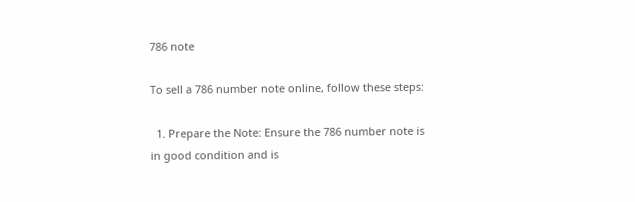786 note

To sell a 786 number note online, follow these steps:

  1. Prepare the Note: Ensure the 786 number note is in good condition and is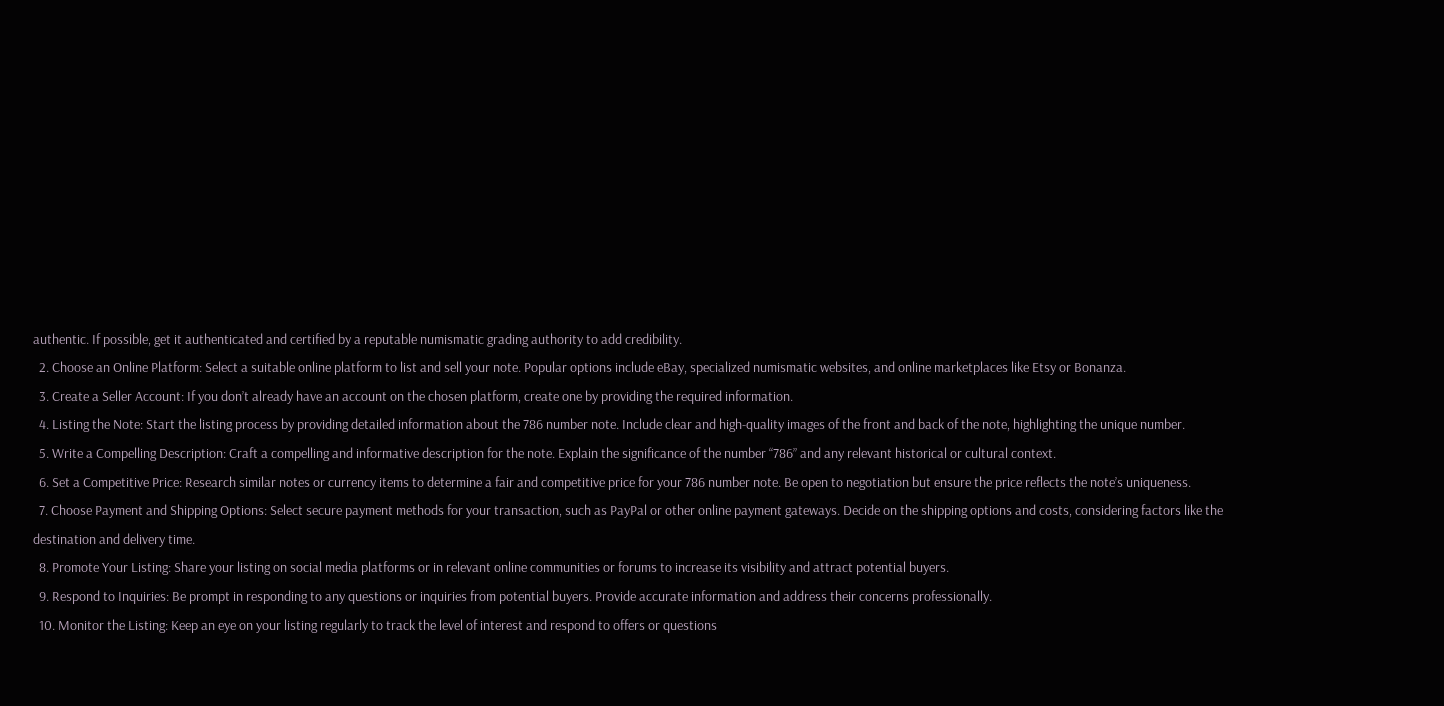authentic. If possible, get it authenticated and certified by a reputable numismatic grading authority to add credibility.
  2. Choose an Online Platform: Select a suitable online platform to list and sell your note. Popular options include eBay, specialized numismatic websites, and online marketplaces like Etsy or Bonanza.
  3. Create a Seller Account: If you don’t already have an account on the chosen platform, create one by providing the required information.
  4. Listing the Note: Start the listing process by providing detailed information about the 786 number note. Include clear and high-quality images of the front and back of the note, highlighting the unique number.
  5. Write a Compelling Description: Craft a compelling and informative description for the note. Explain the significance of the number “786” and any relevant historical or cultural context.
  6. Set a Competitive Price: Research similar notes or currency items to determine a fair and competitive price for your 786 number note. Be open to negotiation but ensure the price reflects the note’s uniqueness.
  7. Choose Payment and Shipping Options: Select secure payment methods for your transaction, such as PayPal or other online payment gateways. Decide on the shipping options and costs, considering factors like the destination and delivery time.
  8. Promote Your Listing: Share your listing on social media platforms or in relevant online communities or forums to increase its visibility and attract potential buyers.
  9. Respond to Inquiries: Be prompt in responding to any questions or inquiries from potential buyers. Provide accurate information and address their concerns professionally.
  10. Monitor the Listing: Keep an eye on your listing regularly to track the level of interest and respond to offers or questions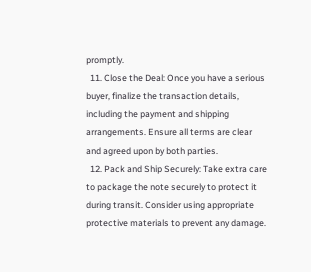promptly.
  11. Close the Deal: Once you have a serious buyer, finalize the transaction details, including the payment and shipping arrangements. Ensure all terms are clear and agreed upon by both parties.
  12. Pack and Ship Securely: Take extra care to package the note securely to protect it during transit. Consider using appropriate protective materials to prevent any damage.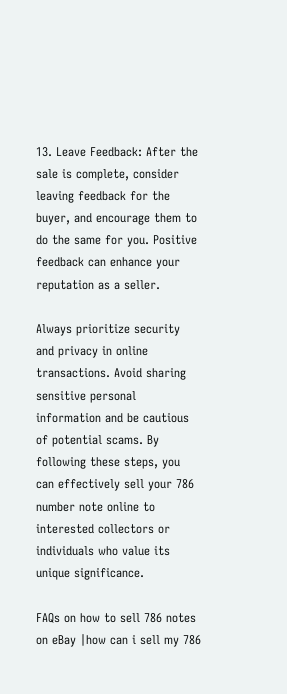13. Leave Feedback: After the sale is complete, consider leaving feedback for the buyer, and encourage them to do the same for you. Positive feedback can enhance your reputation as a seller.

Always prioritize security and privacy in online transactions. Avoid sharing sensitive personal information and be cautious of potential scams. By following these steps, you can effectively sell your 786 number note online to interested collectors or individuals who value its unique significance.

FAQs on how to sell 786 notes on eBay |how can i sell my 786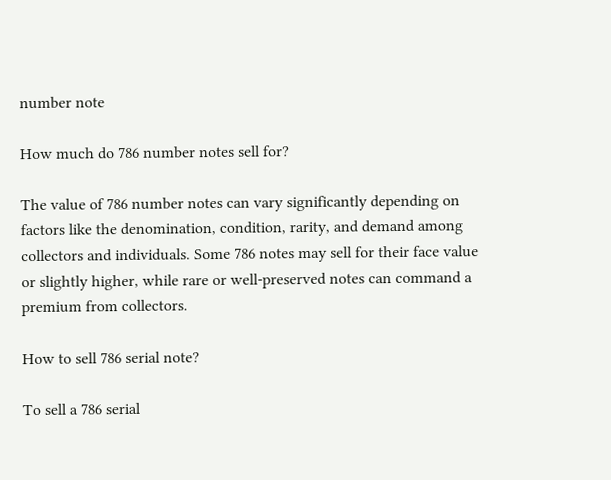number note

How much do 786 number notes sell for?

The value of 786 number notes can vary significantly depending on factors like the denomination, condition, rarity, and demand among collectors and individuals. Some 786 notes may sell for their face value or slightly higher, while rare or well-preserved notes can command a premium from collectors.

How to sell 786 serial note?

To sell a 786 serial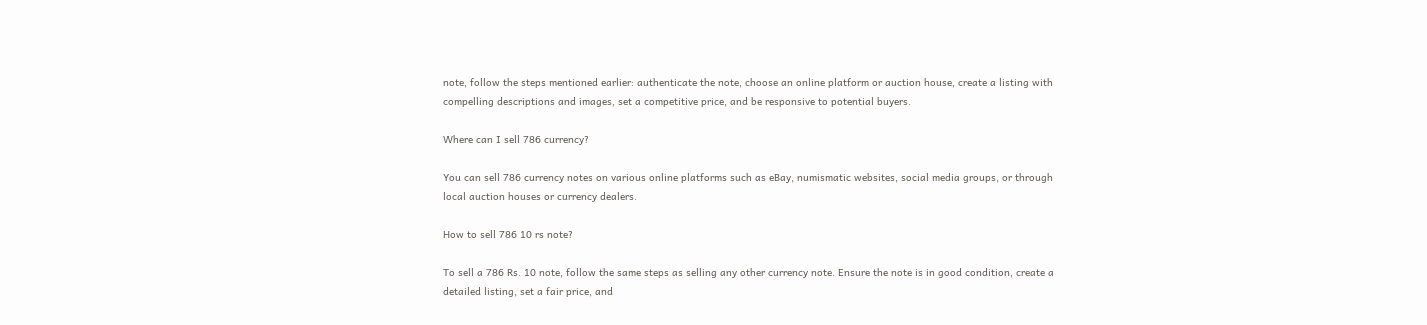note, follow the steps mentioned earlier: authenticate the note, choose an online platform or auction house, create a listing with compelling descriptions and images, set a competitive price, and be responsive to potential buyers.

Where can I sell 786 currency?

You can sell 786 currency notes on various online platforms such as eBay, numismatic websites, social media groups, or through local auction houses or currency dealers.

How to sell 786 10 rs note?

To sell a 786 Rs. 10 note, follow the same steps as selling any other currency note. Ensure the note is in good condition, create a detailed listing, set a fair price, and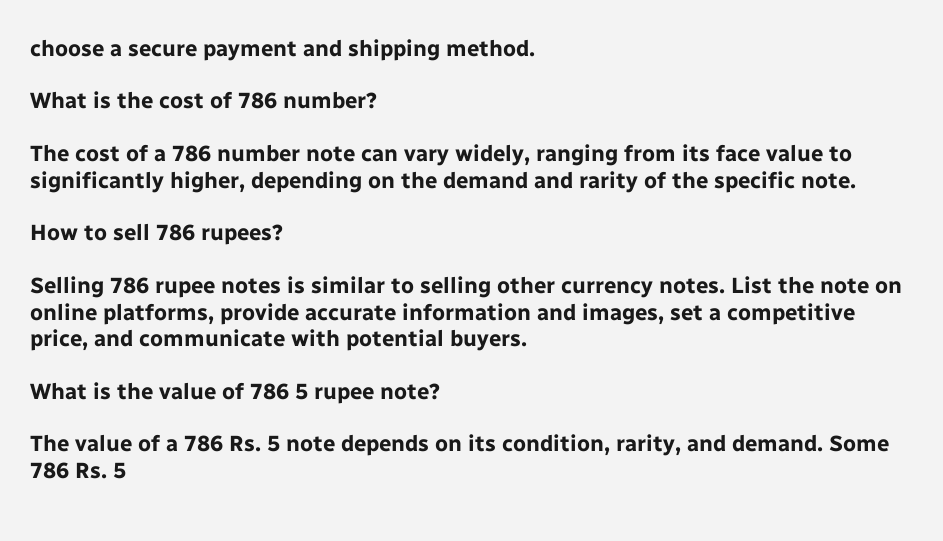choose a secure payment and shipping method.

What is the cost of 786 number?

The cost of a 786 number note can vary widely, ranging from its face value to significantly higher, depending on the demand and rarity of the specific note.

How to sell 786 rupees?

Selling 786 rupee notes is similar to selling other currency notes. List the note on online platforms, provide accurate information and images, set a competitive price, and communicate with potential buyers.

What is the value of 786 5 rupee note?

The value of a 786 Rs. 5 note depends on its condition, rarity, and demand. Some 786 Rs. 5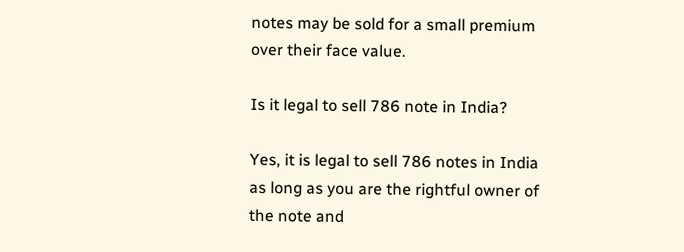notes may be sold for a small premium over their face value.

Is it legal to sell 786 note in India?

Yes, it is legal to sell 786 notes in India as long as you are the rightful owner of the note and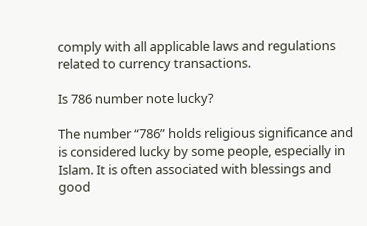comply with all applicable laws and regulations related to currency transactions.

Is 786 number note lucky?

The number “786” holds religious significance and is considered lucky by some people, especially in Islam. It is often associated with blessings and good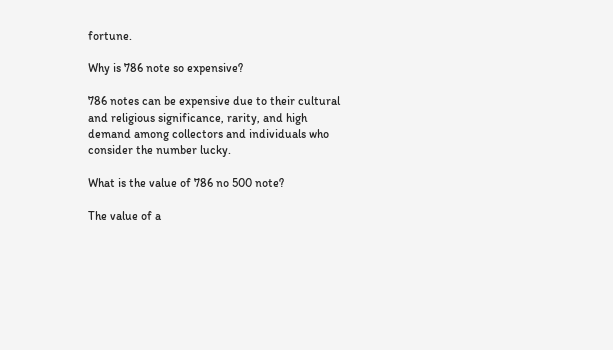fortune.

Why is 786 note so expensive?

786 notes can be expensive due to their cultural and religious significance, rarity, and high demand among collectors and individuals who consider the number lucky.

What is the value of 786 no 500 note?

The value of a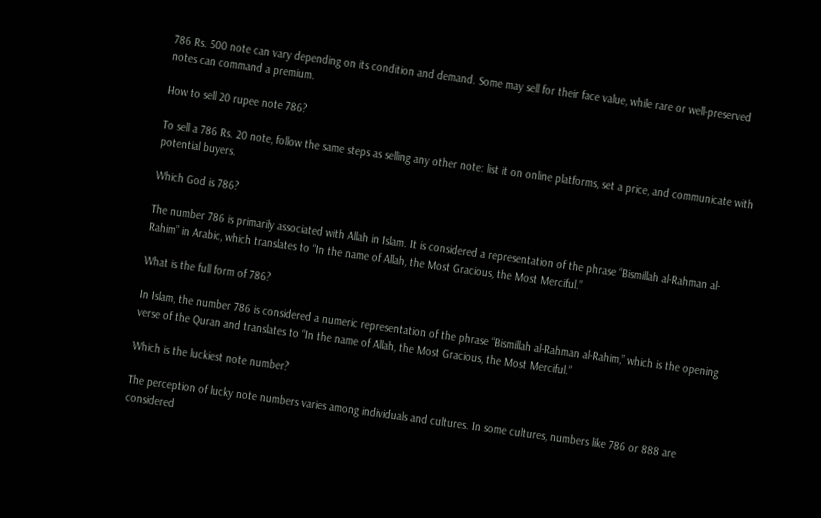786 Rs. 500 note can vary depending on its condition and demand. Some may sell for their face value, while rare or well-preserved notes can command a premium.

How to sell 20 rupee note 786?

To sell a 786 Rs. 20 note, follow the same steps as selling any other note: list it on online platforms, set a price, and communicate with potential buyers.

Which God is 786?

The number 786 is primarily associated with Allah in Islam. It is considered a representation of the phrase “Bismillah al-Rahman al-Rahim” in Arabic, which translates to “In the name of Allah, the Most Gracious, the Most Merciful.”

What is the full form of 786?

In Islam, the number 786 is considered a numeric representation of the phrase “Bismillah al-Rahman al-Rahim,” which is the opening verse of the Quran and translates to “In the name of Allah, the Most Gracious, the Most Merciful.”

Which is the luckiest note number?

The perception of lucky note numbers varies among individuals and cultures. In some cultures, numbers like 786 or 888 are considered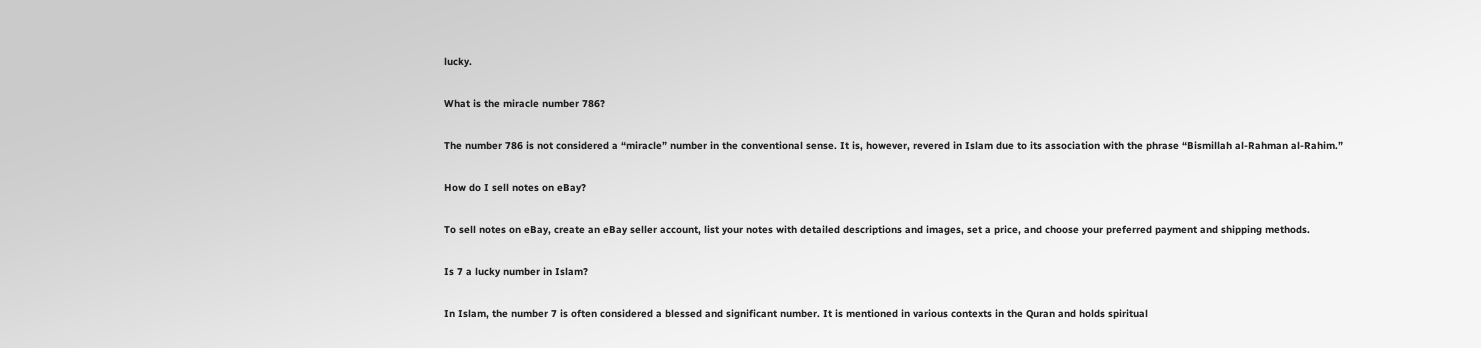lucky.

What is the miracle number 786?

The number 786 is not considered a “miracle” number in the conventional sense. It is, however, revered in Islam due to its association with the phrase “Bismillah al-Rahman al-Rahim.”

How do I sell notes on eBay?

To sell notes on eBay, create an eBay seller account, list your notes with detailed descriptions and images, set a price, and choose your preferred payment and shipping methods.

Is 7 a lucky number in Islam?

In Islam, the number 7 is often considered a blessed and significant number. It is mentioned in various contexts in the Quran and holds spiritual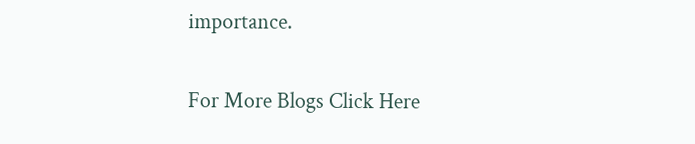importance.

For More Blogs Click Here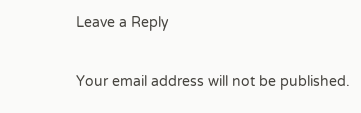Leave a Reply

Your email address will not be published.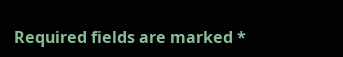Required fields are marked *